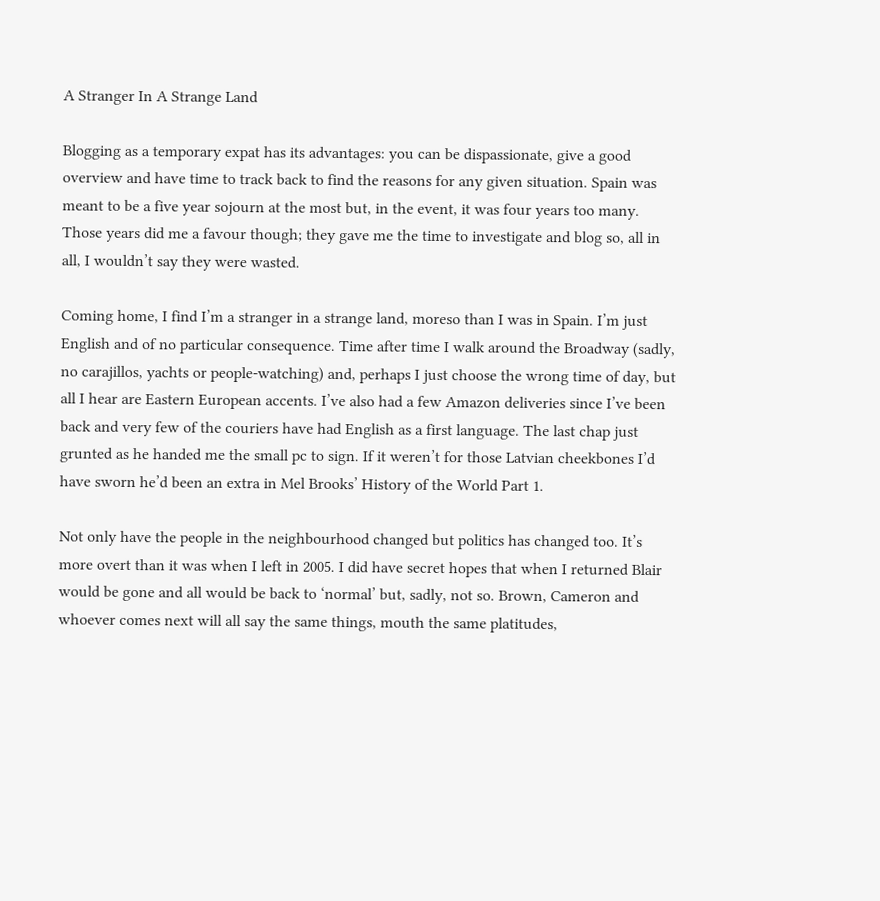A Stranger In A Strange Land

Blogging as a temporary expat has its advantages: you can be dispassionate, give a good overview and have time to track back to find the reasons for any given situation. Spain was meant to be a five year sojourn at the most but, in the event, it was four years too many. Those years did me a favour though; they gave me the time to investigate and blog so, all in all, I wouldn’t say they were wasted.

Coming home, I find I’m a stranger in a strange land, moreso than I was in Spain. I’m just English and of no particular consequence. Time after time I walk around the Broadway (sadly, no carajillos, yachts or people-watching) and, perhaps I just choose the wrong time of day, but all I hear are Eastern European accents. I’ve also had a few Amazon deliveries since I’ve been back and very few of the couriers have had English as a first language. The last chap just grunted as he handed me the small pc to sign. If it weren’t for those Latvian cheekbones I’d have sworn he’d been an extra in Mel Brooks’ History of the World Part 1.

Not only have the people in the neighbourhood changed but politics has changed too. It’s more overt than it was when I left in 2005. I did have secret hopes that when I returned Blair would be gone and all would be back to ‘normal’ but, sadly, not so. Brown, Cameron and whoever comes next will all say the same things, mouth the same platitudes,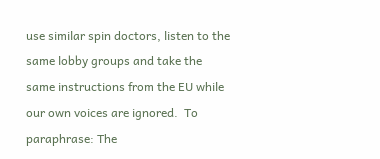use similar spin doctors, listen to the same lobby groups and take the same instructions from the EU while our own voices are ignored.  To paraphrase: The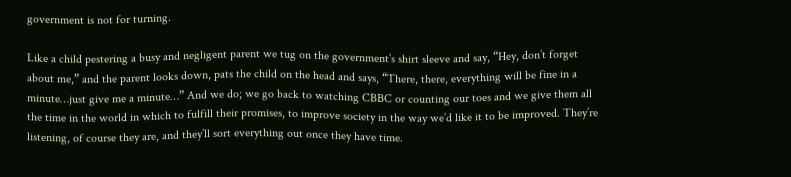government is not for turning.

Like a child pestering a busy and negligent parent we tug on the government’s shirt sleeve and say, “Hey, don’t forget about me,” and the parent looks down, pats the child on the head and says, “There, there, everything will be fine in a minute…just give me a minute…” And we do; we go back to watching CBBC or counting our toes and we give them all the time in the world in which to fulfill their promises, to improve society in the way we’d like it to be improved. They’re listening, of course they are, and they’ll sort everything out once they have time.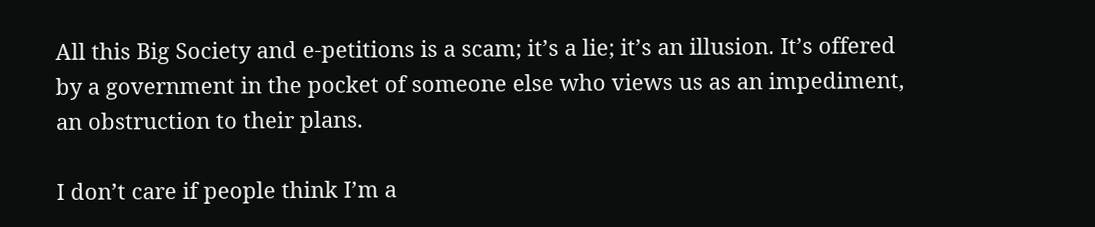All this Big Society and e-petitions is a scam; it’s a lie; it’s an illusion. It’s offered by a government in the pocket of someone else who views us as an impediment, an obstruction to their plans.

I don’t care if people think I’m a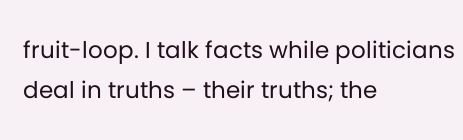fruit-loop. I talk facts while politicians deal in truths – their truths; the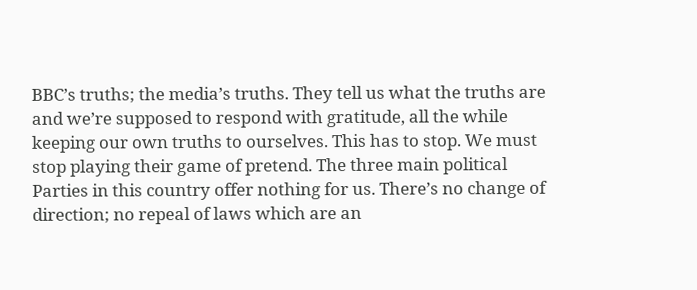BBC’s truths; the media’s truths. They tell us what the truths are and we’re supposed to respond with gratitude, all the while keeping our own truths to ourselves. This has to stop. We must stop playing their game of pretend. The three main political Parties in this country offer nothing for us. There’s no change of direction; no repeal of laws which are an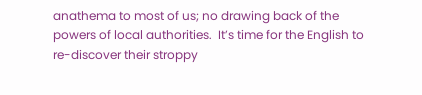anathema to most of us; no drawing back of the powers of local authorities.  It’s time for the English to re-discover their stroppy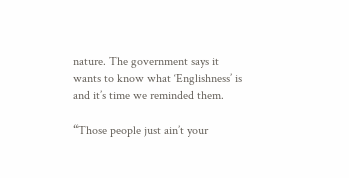nature. The government says it wants to know what ‘Englishness’ is and it’s time we reminded them.

“Those people just ain’t your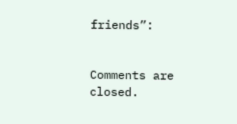friends”:


Comments are closed.